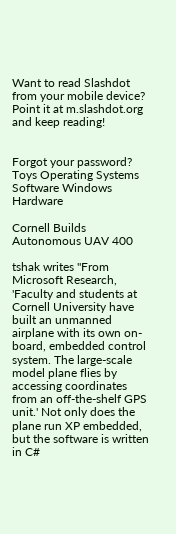Want to read Slashdot from your mobile device? Point it at m.slashdot.org and keep reading!


Forgot your password?
Toys Operating Systems Software Windows Hardware

Cornell Builds Autonomous UAV 400

tshak writes "From Microsoft Research, 'Faculty and students at Cornell University have built an unmanned airplane with its own on-board, embedded control system. The large-scale model plane flies by accessing coordinates from an off-the-shelf GPS unit.' Not only does the plane run XP embedded, but the software is written in C#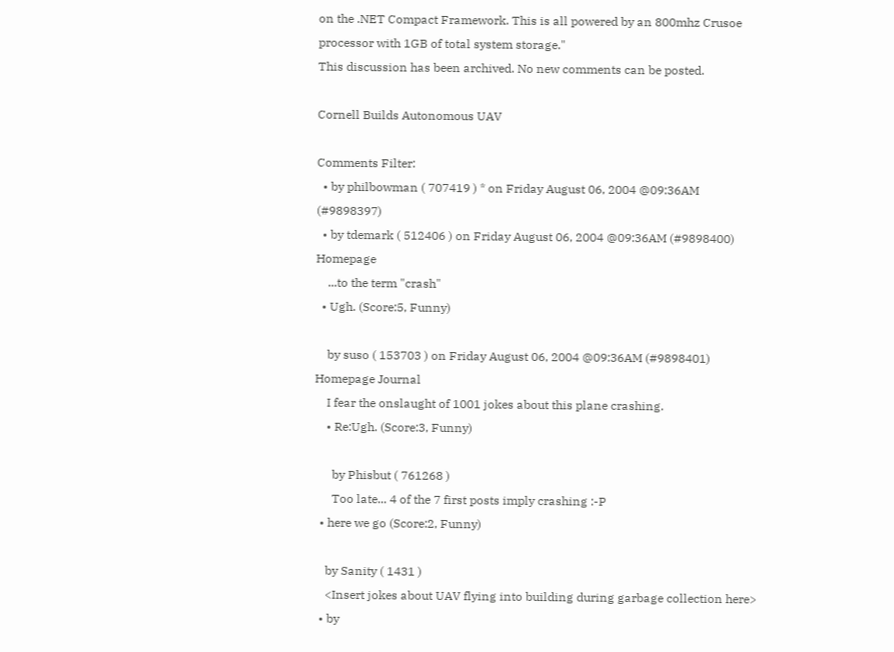on the .NET Compact Framework. This is all powered by an 800mhz Crusoe processor with 1GB of total system storage."
This discussion has been archived. No new comments can be posted.

Cornell Builds Autonomous UAV

Comments Filter:
  • by philbowman ( 707419 ) * on Friday August 06, 2004 @09:36AM (#9898397)
  • by tdemark ( 512406 ) on Friday August 06, 2004 @09:36AM (#9898400) Homepage
    ...to the term "crash"
  • Ugh. (Score:5, Funny)

    by suso ( 153703 ) on Friday August 06, 2004 @09:36AM (#9898401) Homepage Journal
    I fear the onslaught of 1001 jokes about this plane crashing.
    • Re:Ugh. (Score:3, Funny)

      by Phisbut ( 761268 )
      Too late... 4 of the 7 first posts imply crashing :-P
  • here we go (Score:2, Funny)

    by Sanity ( 1431 )
    <Insert jokes about UAV flying into building during garbage collection here>
  • by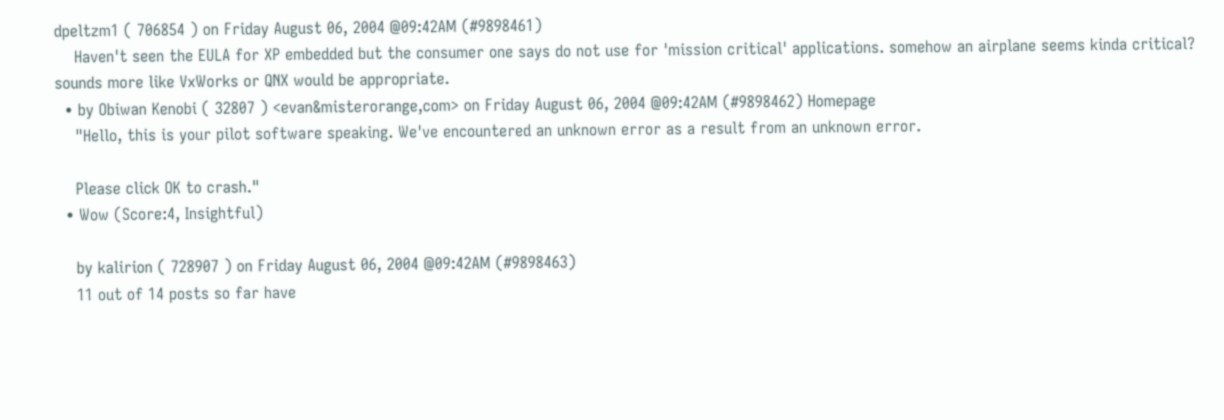dpeltzm1 ( 706854 ) on Friday August 06, 2004 @09:42AM (#9898461)
    Haven't seen the EULA for XP embedded but the consumer one says do not use for 'mission critical' applications. somehow an airplane seems kinda critical? sounds more like VxWorks or QNX would be appropriate.
  • by Obiwan Kenobi ( 32807 ) <evan&misterorange,com> on Friday August 06, 2004 @09:42AM (#9898462) Homepage
    "Hello, this is your pilot software speaking. We've encountered an unknown error as a result from an unknown error.

    Please click OK to crash."
  • Wow (Score:4, Insightful)

    by kalirion ( 728907 ) on Friday August 06, 2004 @09:42AM (#9898463)
    11 out of 14 posts so far have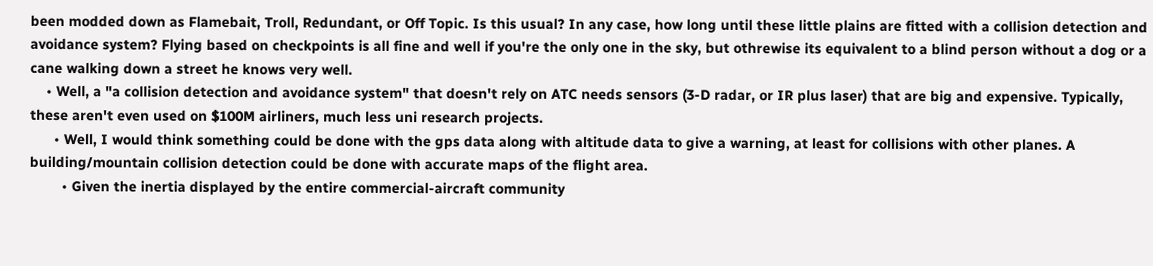been modded down as Flamebait, Troll, Redundant, or Off Topic. Is this usual? In any case, how long until these little plains are fitted with a collision detection and avoidance system? Flying based on checkpoints is all fine and well if you're the only one in the sky, but othrewise its equivalent to a blind person without a dog or a cane walking down a street he knows very well.
    • Well, a "a collision detection and avoidance system" that doesn't rely on ATC needs sensors (3-D radar, or IR plus laser) that are big and expensive. Typically, these aren't even used on $100M airliners, much less uni research projects.
      • Well, I would think something could be done with the gps data along with altitude data to give a warning, at least for collisions with other planes. A building/mountain collision detection could be done with accurate maps of the flight area.
        • Given the inertia displayed by the entire commercial-aircraft community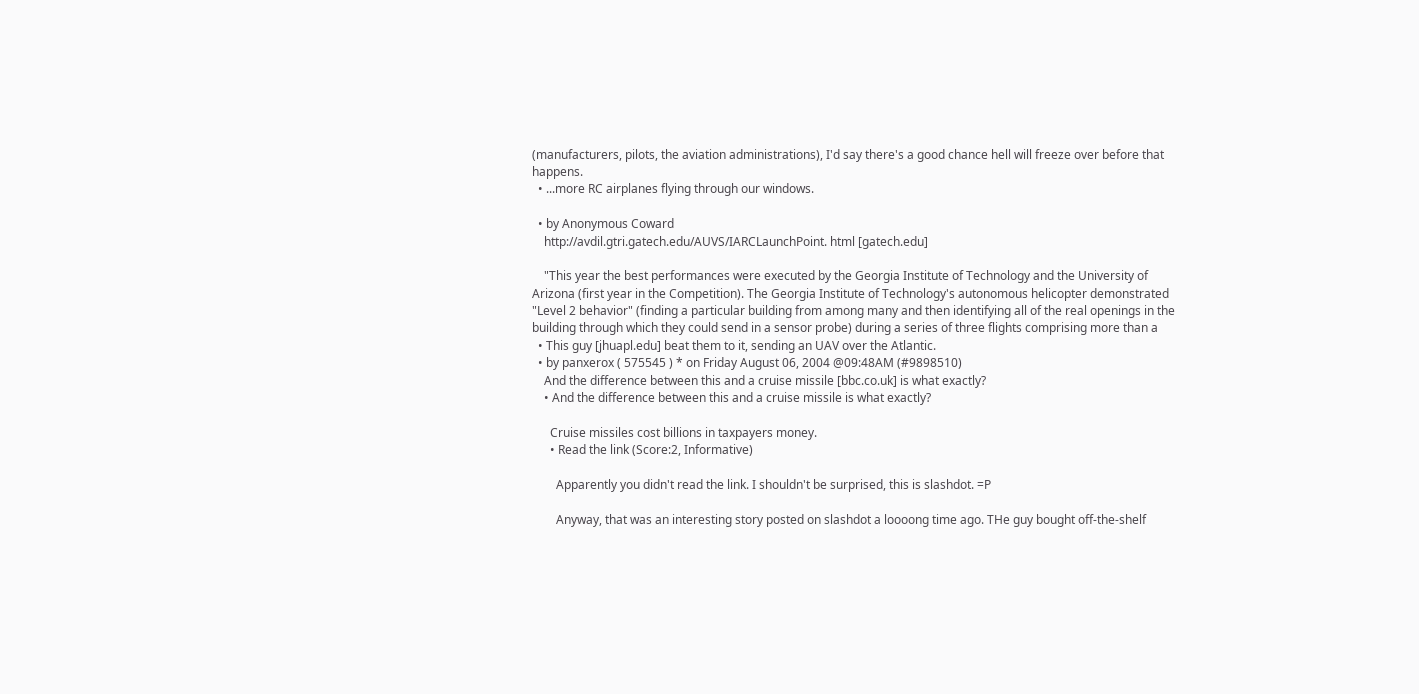(manufacturers, pilots, the aviation administrations), I'd say there's a good chance hell will freeze over before that happens.
  • ...more RC airplanes flying through our windows.

  • by Anonymous Coward
    http://avdil.gtri.gatech.edu/AUVS/IARCLaunchPoint. html [gatech.edu]

    "This year the best performances were executed by the Georgia Institute of Technology and the University of Arizona (first year in the Competition). The Georgia Institute of Technology's autonomous helicopter demonstrated "Level 2 behavior" (finding a particular building from among many and then identifying all of the real openings in the building through which they could send in a sensor probe) during a series of three flights comprising more than a
  • This guy [jhuapl.edu] beat them to it, sending an UAV over the Atlantic.
  • by panxerox ( 575545 ) * on Friday August 06, 2004 @09:48AM (#9898510)
    And the difference between this and a cruise missile [bbc.co.uk] is what exactly?
    • And the difference between this and a cruise missile is what exactly?

      Cruise missiles cost billions in taxpayers money.
      • Read the link (Score:2, Informative)

        Apparently you didn't read the link. I shouldn't be surprised, this is slashdot. =P

        Anyway, that was an interesting story posted on slashdot a loooong time ago. THe guy bought off-the-shelf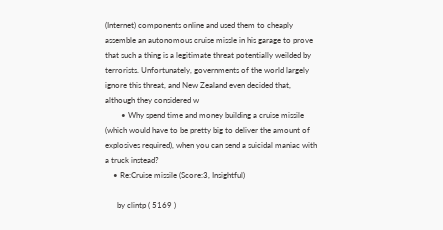(Internet) components online and used them to cheaply assemble an autonomous cruise missle in his garage to prove that such a thing is a legitimate threat potentially weilded by terrorists. Unfortunately, governments of the world largely ignore this threat, and New Zealand even decided that, although they considered w
        • Why spend time and money building a cruise missile (which would have to be pretty big to deliver the amount of explosives required), when you can send a suicidal maniac with a truck instead?
    • Re:Cruise missile (Score:3, Insightful)

      by clintp ( 5169 )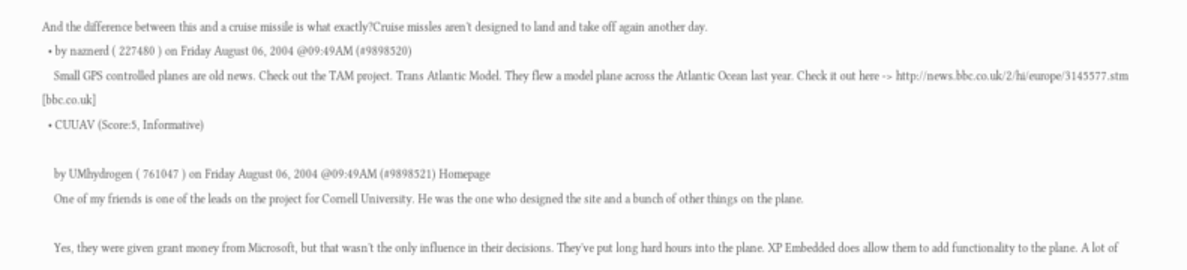And the difference between this and a cruise missile is what exactly?Cruise missles aren't designed to land and take off again another day.
  • by naznerd ( 227480 ) on Friday August 06, 2004 @09:49AM (#9898520)
    Small GPS controlled planes are old news. Check out the TAM project. Trans Atlantic Model. They flew a model plane across the Atlantic Ocean last year. Check it out here -> http://news.bbc.co.uk/2/hi/europe/3145577.stm [bbc.co.uk]
  • CUUAV (Score:5, Informative)

    by UMhydrogen ( 761047 ) on Friday August 06, 2004 @09:49AM (#9898521) Homepage
    One of my friends is one of the leads on the project for Cornell University. He was the one who designed the site and a bunch of other things on the plane.

    Yes, they were given grant money from Microsoft, but that wasn't the only influence in their decisions. They've put long hard hours into the plane. XP Embedded does allow them to add functionality to the plane. A lot of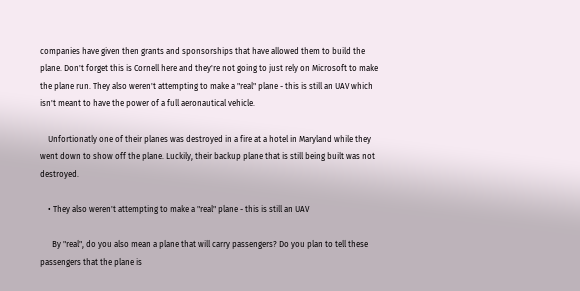companies have given then grants and sponsorships that have allowed them to build the plane. Don't forget this is Cornell here and they're not going to just rely on Microsoft to make the plane run. They also weren't attempting to make a "real" plane - this is still an UAV which isn't meant to have the power of a full aeronautical vehicle.

    Unfortionatly one of their planes was destroyed in a fire at a hotel in Maryland while they went down to show off the plane. Luckily, their backup plane that is still being built was not destroyed.

    • They also weren't attempting to make a "real" plane - this is still an UAV

      By "real", do you also mean a plane that will carry passengers? Do you plan to tell these passengers that the plane is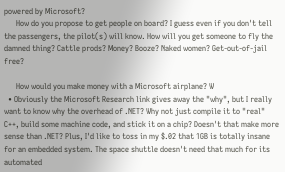powered by Microsoft?
      How do you propose to get people on board? I guess even if you don't tell the passengers, the pilot(s) will know. How will you get someone to fly the damned thing? Cattle prods? Money? Booze? Naked women? Get-out-of-jail free?

      How would you make money with a Microsoft airplane? W
  • Obviously the Microsoft Research link gives away the "why", but I really want to know why the overhead of .NET? Why not just compile it to "real" C++, build some machine code, and stick it on a chip? Doesn't that make more sense than .NET? Plus, I'd like to toss in my $.02 that 1GB is totally insane for an embedded system. The space shuttle doesn't need that much for its automated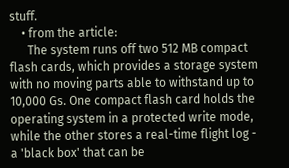stuff.
    • from the article:
      The system runs off two 512 MB compact flash cards, which provides a storage system with no moving parts able to withstand up to 10,000 Gs. One compact flash card holds the operating system in a protected write mode, while the other stores a real-time flight log - a 'black box' that can be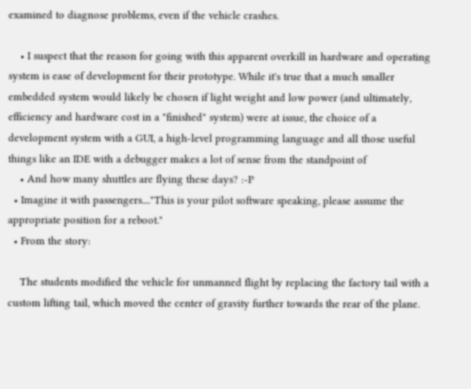examined to diagnose problems, even if the vehicle crashes.

    • I suspect that the reason for going with this apparent overkill in hardware and operating system is ease of development for their prototype. While it's true that a much smaller embedded system would likely be chosen if light weight and low power (and ultimately, efficiency and hardware cost in a "finished" system) were at issue, the choice of a development system with a GUI, a high-level programming language and all those useful things like an IDE with a debugger makes a lot of sense from the standpoint of
    • And how many shuttles are flying these days? :-P
  • Imagine it with passengers...."This is your pilot software speaking, please assume the appropriate position for a reboot."
  • From the story:

    The students modified the vehicle for unmanned flight by replacing the factory tail with a custom lifting tail, which moved the center of gravity further towards the rear of the plane.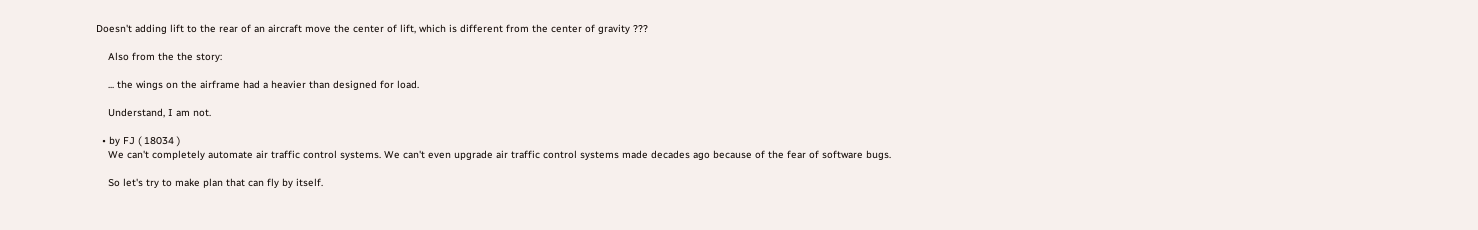Doesn't adding lift to the rear of an aircraft move the center of lift, which is different from the center of gravity ???

    Also from the the story:

    ... the wings on the airframe had a heavier than designed for load.

    Understand, I am not.

  • by FJ ( 18034 )
    We can't completely automate air traffic control systems. We can't even upgrade air traffic control systems made decades ago because of the fear of software bugs.

    So let's try to make plan that can fly by itself.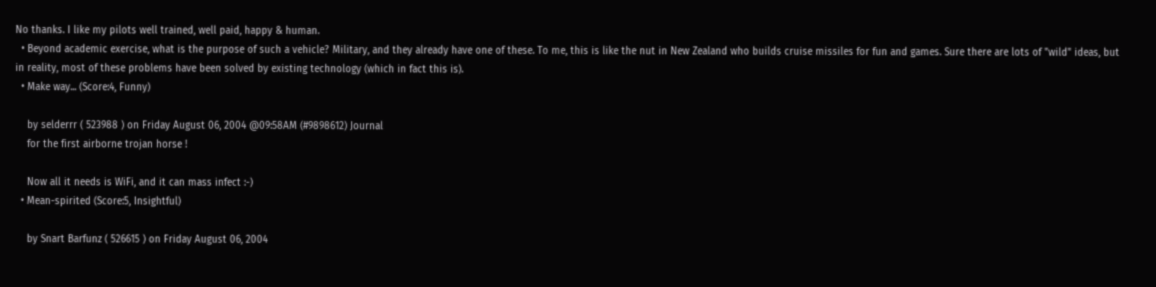No thanks. I like my pilots well trained, well paid, happy & human.
  • Beyond academic exercise, what is the purpose of such a vehicle? Military, and they already have one of these. To me, this is like the nut in New Zealand who builds cruise missiles for fun and games. Sure there are lots of "wild" ideas, but in reality, most of these problems have been solved by existing technology (which in fact this is).
  • Make way... (Score:4, Funny)

    by selderrr ( 523988 ) on Friday August 06, 2004 @09:58AM (#9898612) Journal
    for the first airborne trojan horse !

    Now all it needs is WiFi, and it can mass infect :-)
  • Mean-spirited (Score:5, Insightful)

    by Snart Barfunz ( 526615 ) on Friday August 06, 2004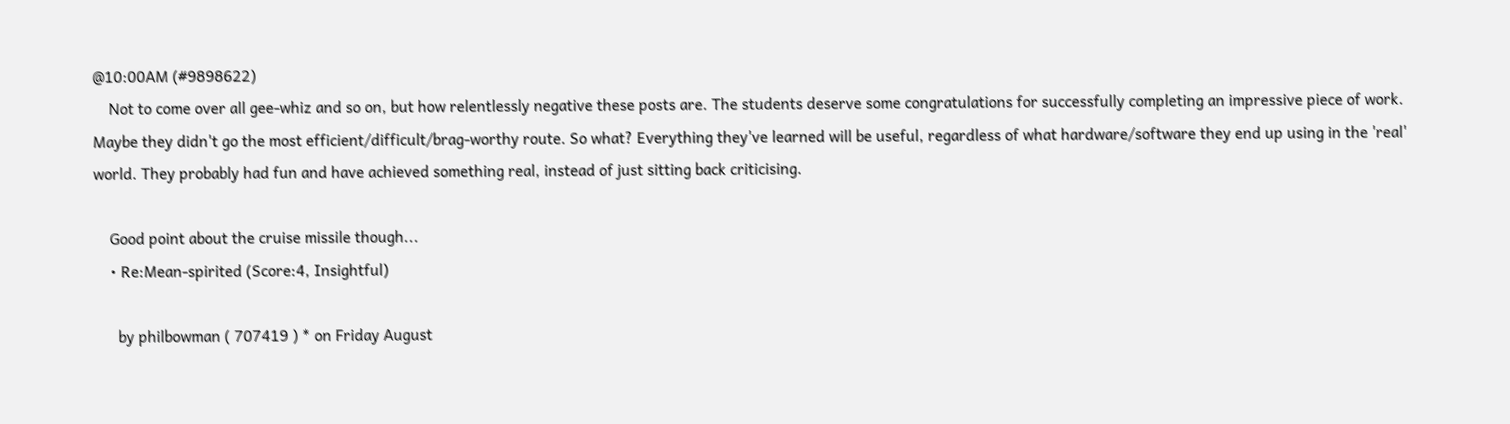@10:00AM (#9898622)
    Not to come over all gee-whiz and so on, but how relentlessly negative these posts are. The students deserve some congratulations for successfully completing an impressive piece of work. Maybe they didn't go the most efficient/difficult/brag-worthy route. So what? Everything they've learned will be useful, regardless of what hardware/software they end up using in the 'real' world. They probably had fun and have achieved something real, instead of just sitting back criticising.

    Good point about the cruise missile though...
    • Re:Mean-spirited (Score:4, Insightful)

      by philbowman ( 707419 ) * on Friday August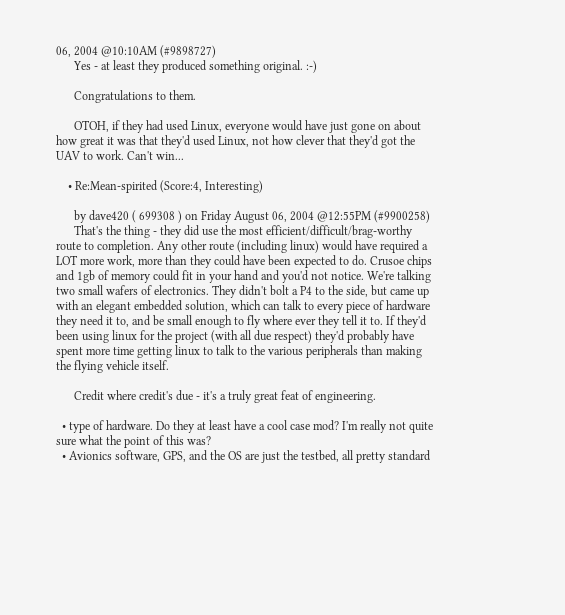06, 2004 @10:10AM (#9898727)
      Yes - at least they produced something original. :-)

      Congratulations to them.

      OTOH, if they had used Linux, everyone would have just gone on about how great it was that they'd used Linux, not how clever that they'd got the UAV to work. Can't win...

    • Re:Mean-spirited (Score:4, Interesting)

      by dave420 ( 699308 ) on Friday August 06, 2004 @12:55PM (#9900258)
      That's the thing - they did use the most efficient/difficult/brag-worthy route to completion. Any other route (including linux) would have required a LOT more work, more than they could have been expected to do. Crusoe chips and 1gb of memory could fit in your hand and you'd not notice. We're talking two small wafers of electronics. They didn't bolt a P4 to the side, but came up with an elegant embedded solution, which can talk to every piece of hardware they need it to, and be small enough to fly where ever they tell it to. If they'd been using linux for the project (with all due respect) they'd probably have spent more time getting linux to talk to the various peripherals than making the flying vehicle itself.

      Credit where credit's due - it's a truly great feat of engineering.

  • type of hardware. Do they at least have a cool case mod? I'm really not quite sure what the point of this was?
  • Avionics software, GPS, and the OS are just the testbed, all pretty standard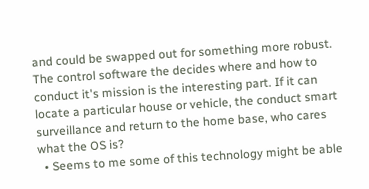and could be swapped out for something more robust. The control software the decides where and how to conduct it's mission is the interesting part. If it can locate a particular house or vehicle, the conduct smart surveillance and return to the home base, who cares what the OS is?
  • Seems to me some of this technology might be able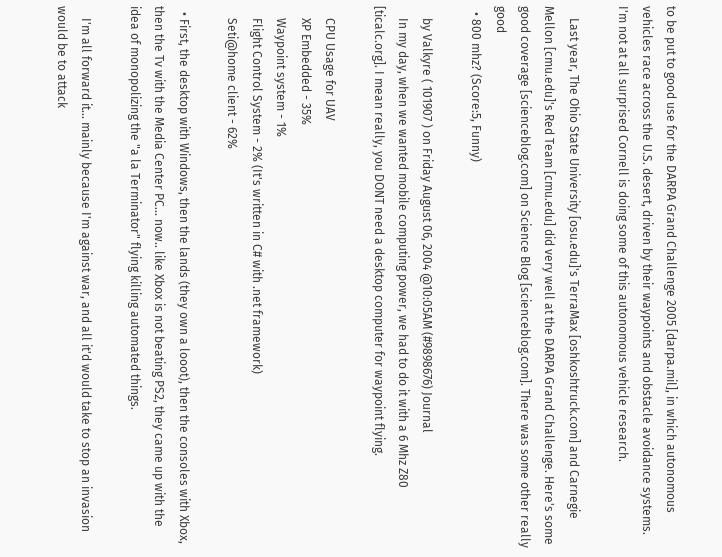to be put to good use for the DARPA Grand Challenge 2005 [darpa.mil], in which autonomous vehicles race across the U.S. desert, driven by their waypoints and obstacle avoidance systems. I'm not at all surprised Cornell is doing some of this autonomous vehicle research.

    Last year, The Ohio State University [osu.edu]'s TerraMax [oshkoshtruck.com] and Carnegie Mellon [cmu.edu]'s Red Team [cmu.edu] did very well at the DARPA Grand Challenge. Here's some good coverage [scienceblog.com] on Science Blog [scienceblog.com]. There was some other really good
  • 800 mhz? (Score:5, Funny)

    by Valkyre ( 101907 ) on Friday August 06, 2004 @10:05AM (#9898676) Journal
    In my day, when we wanted mobile computing power, we had to do it with a 6 Mhz Z80 [ticalc.org]. I mean really, you DONT need a desktop computer for waypoint flying.

    CPU Usage for UAV
    XP Embedded - 35%
    Waypoint system - 1%
    Flight Control System - 2% (It's written in C# with .net framework)
    Seti@home client - 62%

  • First, the desktop with Windows, then the lands (they own a looot), then the consoles with Xbox, then the Tv with the Media Center PC... now.. like Xbox is not beating PS2, they came up with the idea of monopolizing the "a la Terminator" flying killing automated things.

    I'm all forward it... mainly because I'm against war, and all it'd would take to stop an invasion would be to attack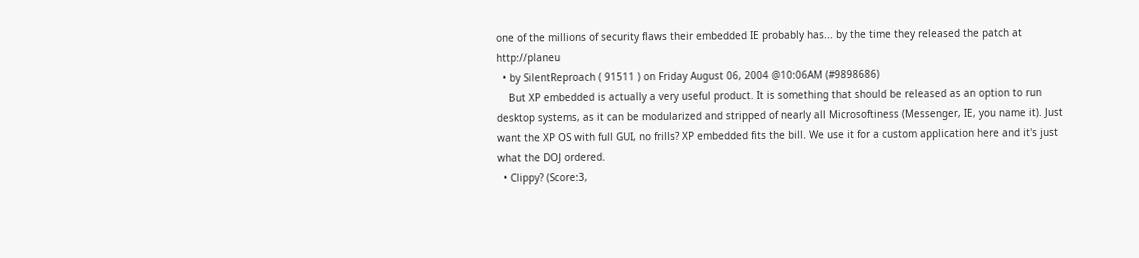one of the millions of security flaws their embedded IE probably has... by the time they released the patch at http://planeu
  • by SilentReproach ( 91511 ) on Friday August 06, 2004 @10:06AM (#9898686)
    But XP embedded is actually a very useful product. It is something that should be released as an option to run desktop systems, as it can be modularized and stripped of nearly all Microsoftiness (Messenger, IE, you name it). Just want the XP OS with full GUI, no frills? XP embedded fits the bill. We use it for a custom application here and it's just what the DOJ ordered.
  • Clippy? (Score:3,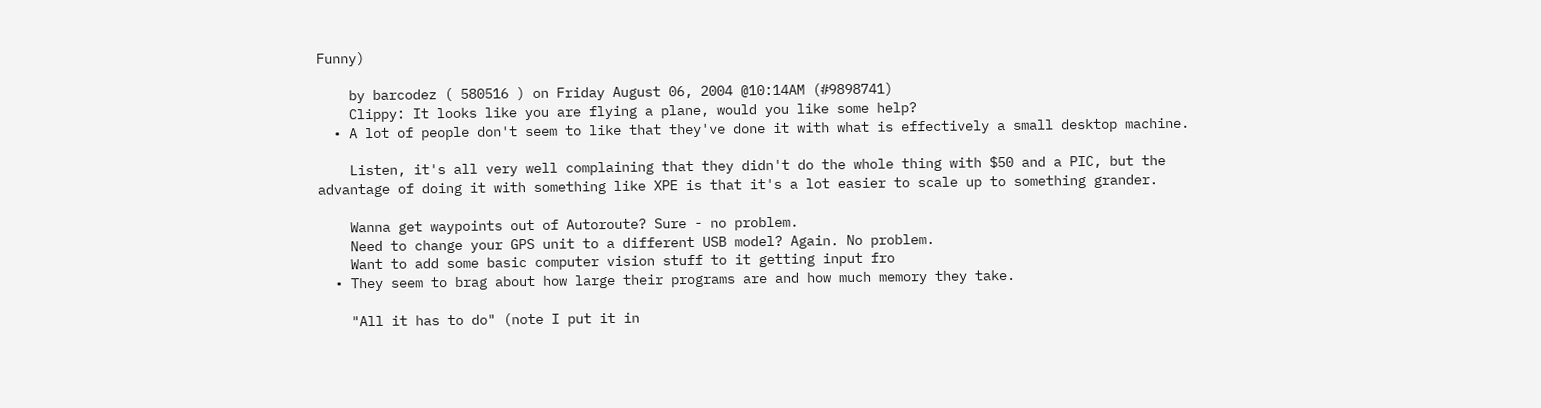Funny)

    by barcodez ( 580516 ) on Friday August 06, 2004 @10:14AM (#9898741)
    Clippy: It looks like you are flying a plane, would you like some help?
  • A lot of people don't seem to like that they've done it with what is effectively a small desktop machine.

    Listen, it's all very well complaining that they didn't do the whole thing with $50 and a PIC, but the advantage of doing it with something like XPE is that it's a lot easier to scale up to something grander.

    Wanna get waypoints out of Autoroute? Sure - no problem.
    Need to change your GPS unit to a different USB model? Again. No problem.
    Want to add some basic computer vision stuff to it getting input fro
  • They seem to brag about how large their programs are and how much memory they take.

    "All it has to do" (note I put it in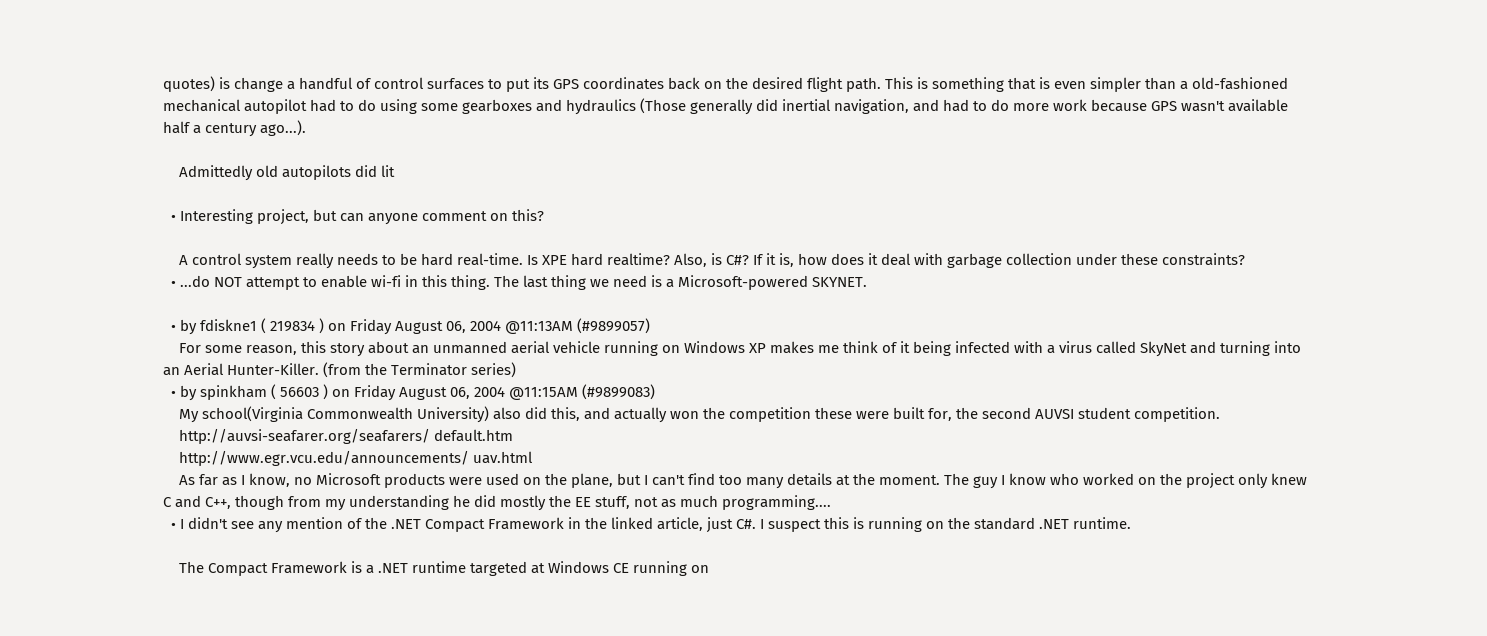quotes) is change a handful of control surfaces to put its GPS coordinates back on the desired flight path. This is something that is even simpler than a old-fashioned mechanical autopilot had to do using some gearboxes and hydraulics (Those generally did inertial navigation, and had to do more work because GPS wasn't available half a century ago...).

    Admittedly old autopilots did lit

  • Interesting project, but can anyone comment on this?

    A control system really needs to be hard real-time. Is XPE hard realtime? Also, is C#? If it is, how does it deal with garbage collection under these constraints?
  • ...do NOT attempt to enable wi-fi in this thing. The last thing we need is a Microsoft-powered SKYNET.

  • by fdiskne1 ( 219834 ) on Friday August 06, 2004 @11:13AM (#9899057)
    For some reason, this story about an unmanned aerial vehicle running on Windows XP makes me think of it being infected with a virus called SkyNet and turning into an Aerial Hunter-Killer. (from the Terminator series)
  • by spinkham ( 56603 ) on Friday August 06, 2004 @11:15AM (#9899083)
    My school(Virginia Commonwealth University) also did this, and actually won the competition these were built for, the second AUVSI student competition.
    http://auvsi-seafarer.org/seafarers/ default.htm
    http://www.egr.vcu.edu/announcements/ uav.html
    As far as I know, no Microsoft products were used on the plane, but I can't find too many details at the moment. The guy I know who worked on the project only knew C and C++, though from my understanding he did mostly the EE stuff, not as much programming....
  • I didn't see any mention of the .NET Compact Framework in the linked article, just C#. I suspect this is running on the standard .NET runtime.

    The Compact Framework is a .NET runtime targeted at Windows CE running on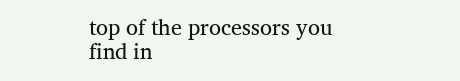top of the processors you find in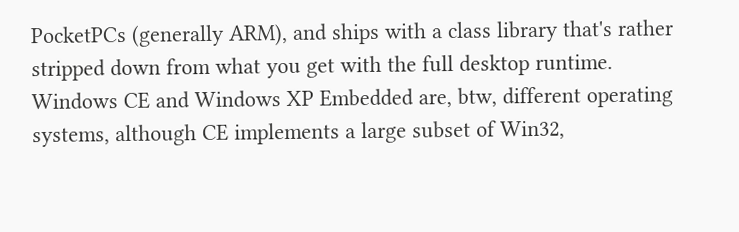PocketPCs (generally ARM), and ships with a class library that's rather stripped down from what you get with the full desktop runtime. Windows CE and Windows XP Embedded are, btw, different operating systems, although CE implements a large subset of Win32,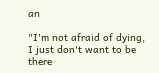an

"I'm not afraid of dying, I just don't want to be there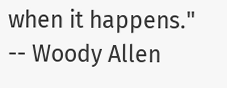when it happens." -- Woody Allen